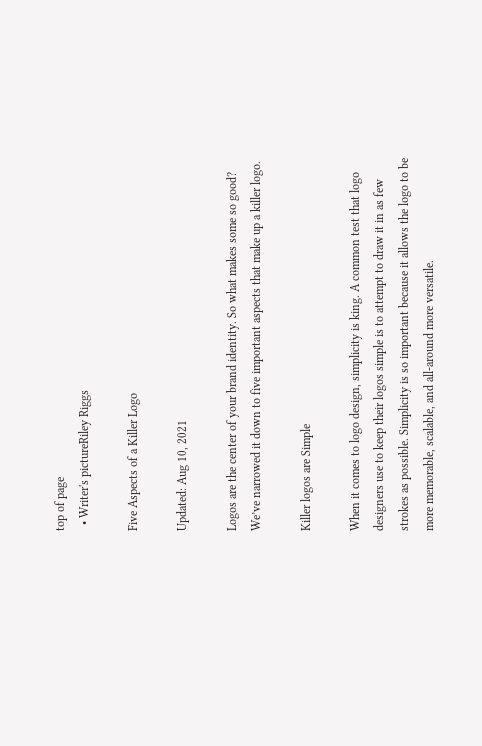top of page
  • Writer's pictureRiley Riggs

Five Aspects of a Killer Logo

Updated: Aug 10, 2021

Logos are the center of your brand identity. So what makes some so good? We’ve narrowed it down to five important aspects that make up a killer logo.

Killer logos are Simple

When it comes to logo design, simplicity is king. A common test that logo designers use to keep their logos simple is to attempt to draw it in as few strokes as possible. Simplicity is so important because it allows the logo to be more memorable, scalable, and all-around more versatile.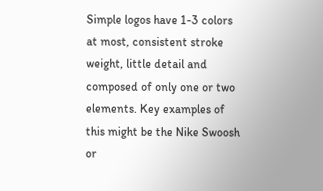Simple logos have 1-3 colors at most, consistent stroke weight, little detail and composed of only one or two elements. Key examples of this might be the Nike Swoosh or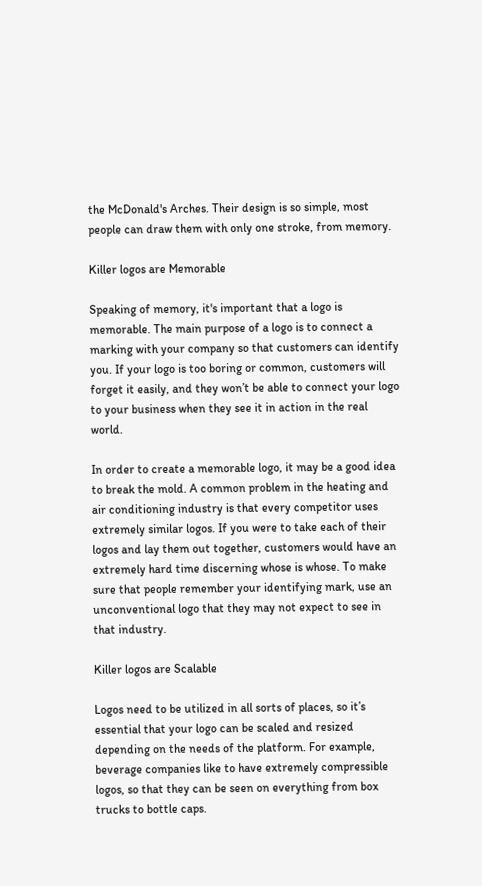the McDonald's Arches. Their design is so simple, most people can draw them with only one stroke, from memory.

Killer logos are Memorable

Speaking of memory, it's important that a logo is memorable. The main purpose of a logo is to connect a marking with your company so that customers can identify you. If your logo is too boring or common, customers will forget it easily, and they won’t be able to connect your logo to your business when they see it in action in the real world.

In order to create a memorable logo, it may be a good idea to break the mold. A common problem in the heating and air conditioning industry is that every competitor uses extremely similar logos. If you were to take each of their logos and lay them out together, customers would have an extremely hard time discerning whose is whose. To make sure that people remember your identifying mark, use an unconventional logo that they may not expect to see in that industry.

Killer logos are Scalable

Logos need to be utilized in all sorts of places, so it’s essential that your logo can be scaled and resized depending on the needs of the platform. For example, beverage companies like to have extremely compressible logos, so that they can be seen on everything from box trucks to bottle caps.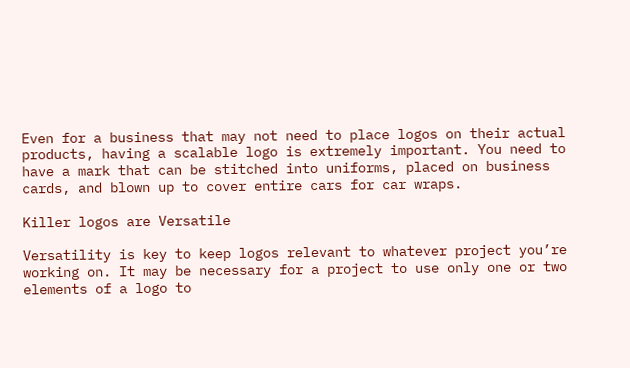Even for a business that may not need to place logos on their actual products, having a scalable logo is extremely important. You need to have a mark that can be stitched into uniforms, placed on business cards, and blown up to cover entire cars for car wraps.

Killer logos are Versatile

Versatility is key to keep logos relevant to whatever project you’re working on. It may be necessary for a project to use only one or two elements of a logo to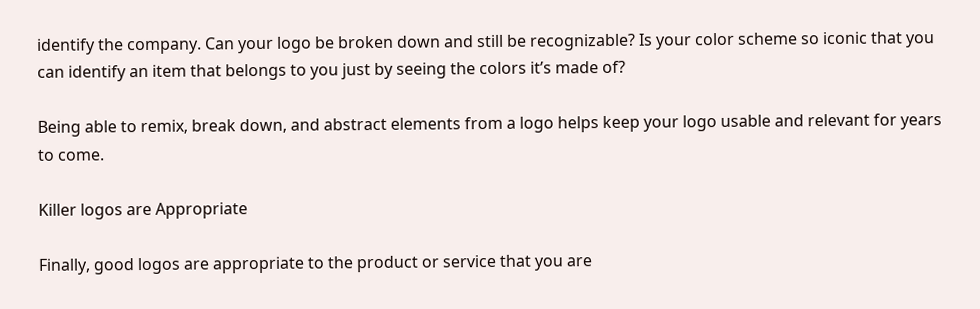identify the company. Can your logo be broken down and still be recognizable? Is your color scheme so iconic that you can identify an item that belongs to you just by seeing the colors it’s made of?

Being able to remix, break down, and abstract elements from a logo helps keep your logo usable and relevant for years to come.

Killer logos are Appropriate

Finally, good logos are appropriate to the product or service that you are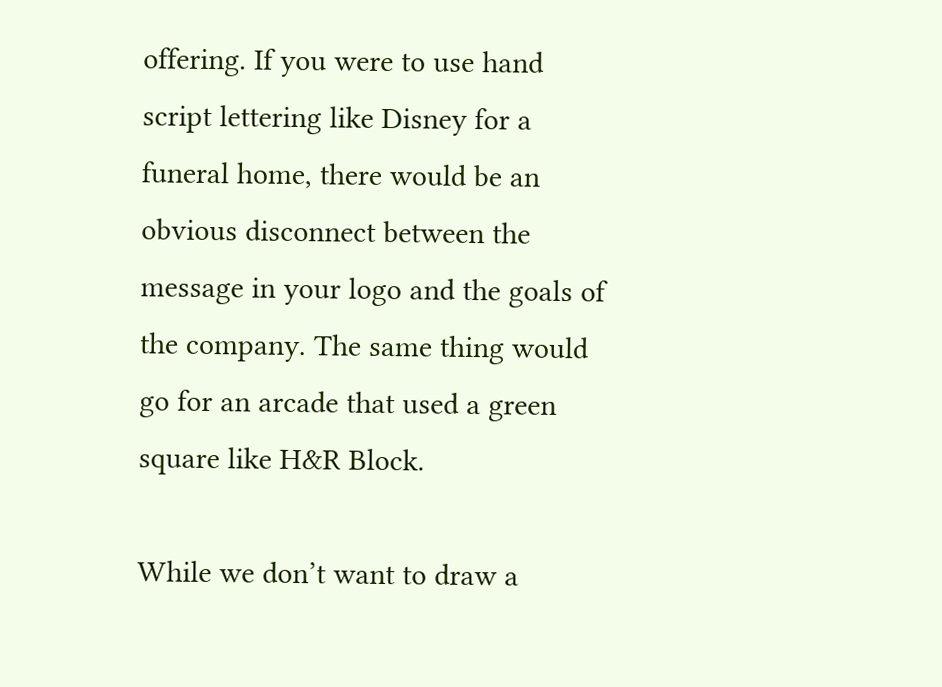offering. If you were to use hand script lettering like Disney for a funeral home, there would be an obvious disconnect between the message in your logo and the goals of the company. The same thing would go for an arcade that used a green square like H&R Block.

While we don’t want to draw a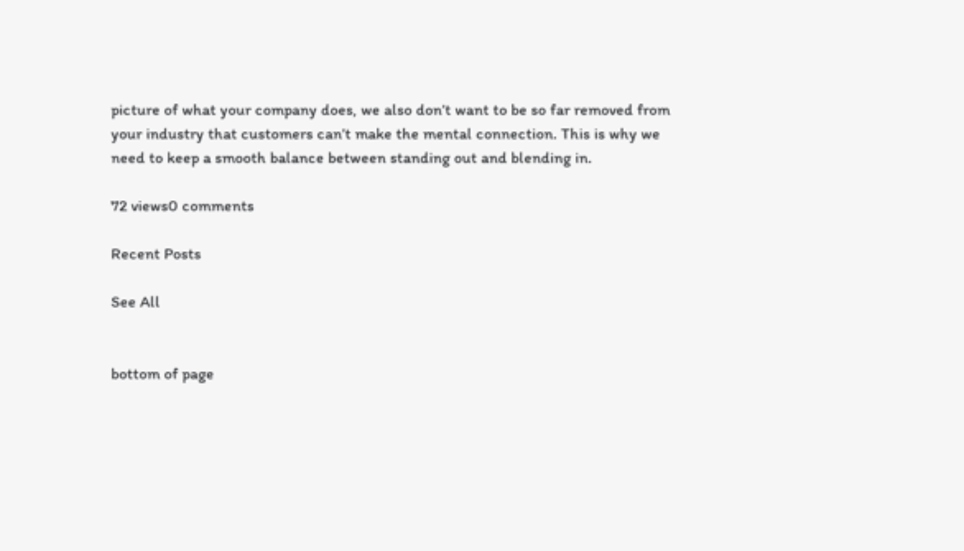picture of what your company does, we also don’t want to be so far removed from your industry that customers can’t make the mental connection. This is why we need to keep a smooth balance between standing out and blending in.

72 views0 comments

Recent Posts

See All


bottom of page